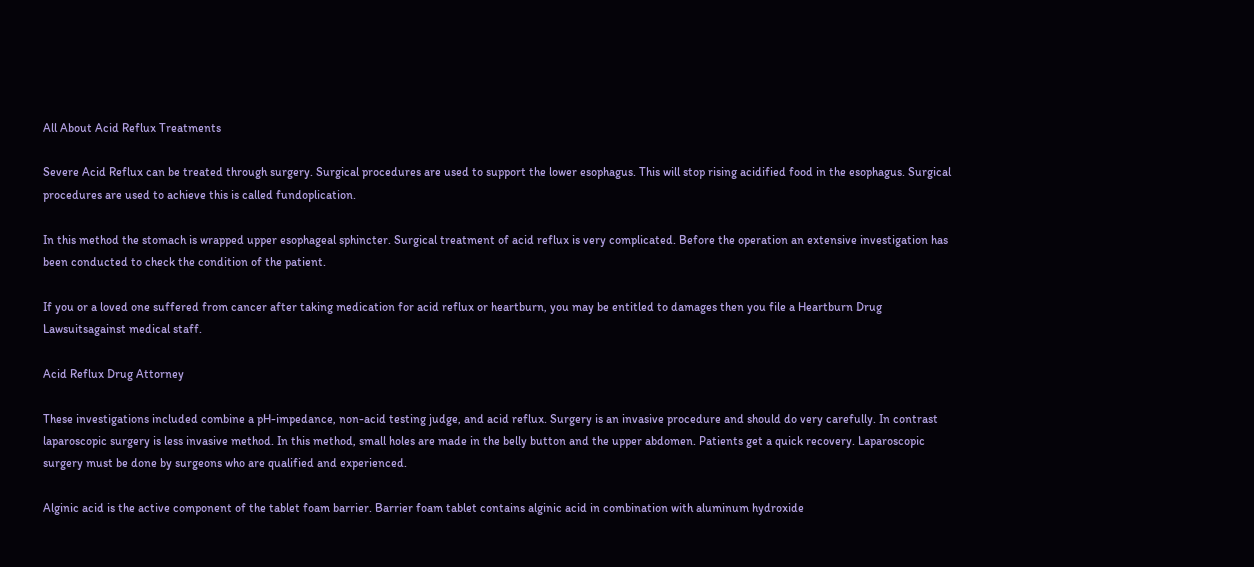All About Acid Reflux Treatments

Severe Acid Reflux can be treated through surgery. Surgical procedures are used to support the lower esophagus. This will stop rising acidified food in the esophagus. Surgical procedures are used to achieve this is called fundoplication.

In this method the stomach is wrapped upper esophageal sphincter. Surgical treatment of acid reflux is very complicated. Before the operation an extensive investigation has been conducted to check the condition of the patient.

If you or a loved one suffered from cancer after taking medication for acid reflux or heartburn, you may be entitled to damages then you file a Heartburn Drug Lawsuitsagainst medical staff.

Acid Reflux Drug Attorney

These investigations included combine a pH-impedance, non-acid testing judge, and acid reflux. Surgery is an invasive procedure and should do very carefully. In contrast laparoscopic surgery is less invasive method. In this method, small holes are made in the belly button and the upper abdomen. Patients get a quick recovery. Laparoscopic surgery must be done by surgeons who are qualified and experienced.

Alginic acid is the active component of the tablet foam barrier. Barrier foam tablet contains alginic acid in combination with aluminum hydroxide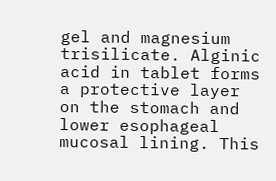gel and magnesium trisilicate. Alginic acid in tablet forms a protective layer on the stomach and lower esophageal mucosal lining. This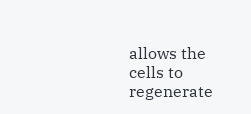allows the cells to regenerate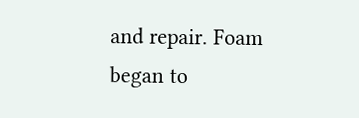and repair. Foam began to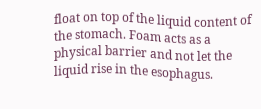float on top of the liquid content of the stomach. Foam acts as a physical barrier and not let the liquid rise in the esophagus.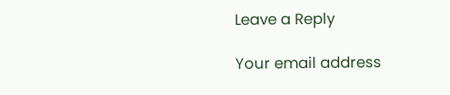Leave a Reply

Your email address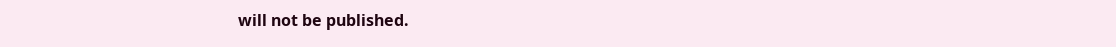will not be published.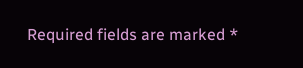Required fields are marked *